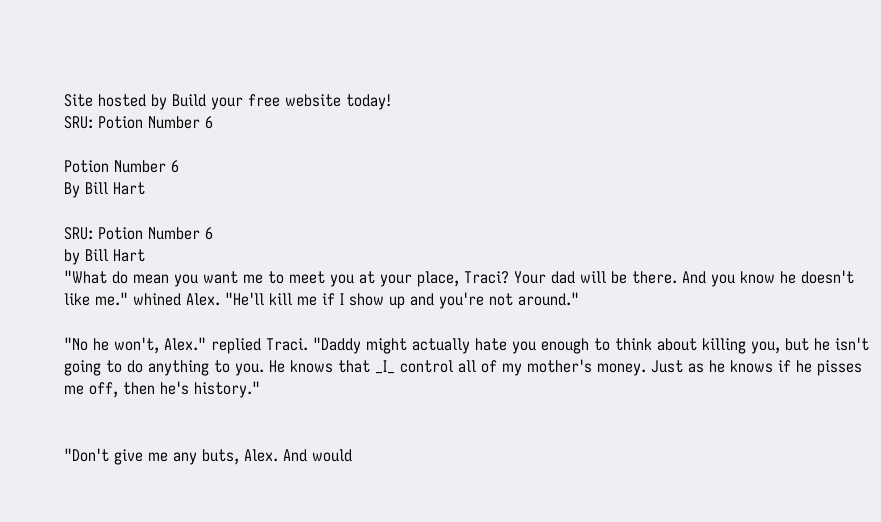Site hosted by Build your free website today!
SRU: Potion Number 6

Potion Number 6
By Bill Hart

SRU: Potion Number 6
by Bill Hart
"What do mean you want me to meet you at your place, Traci? Your dad will be there. And you know he doesn't like me." whined Alex. "He'll kill me if I show up and you're not around."

"No he won't, Alex." replied Traci. "Daddy might actually hate you enough to think about killing you, but he isn't going to do anything to you. He knows that _I_ control all of my mother's money. Just as he knows if he pisses me off, then he's history."


"Don't give me any buts, Alex. And would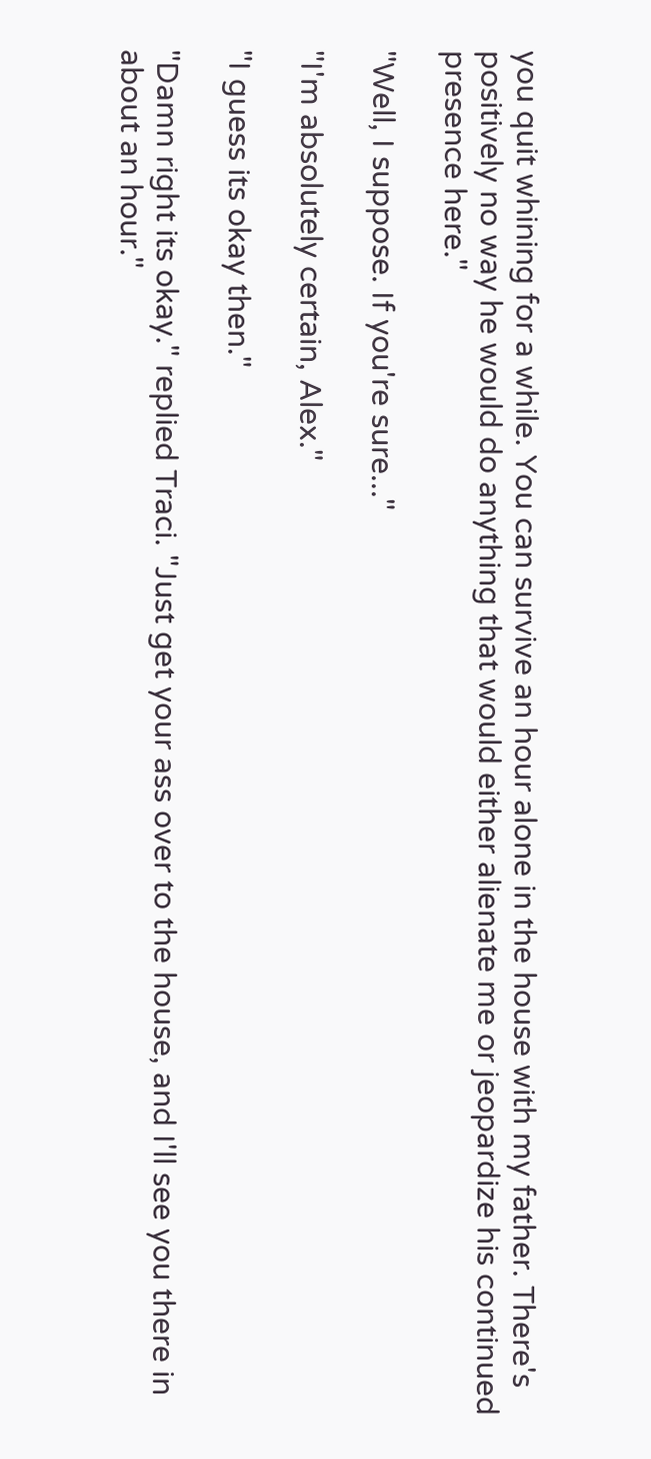you quit whining for a while. You can survive an hour alone in the house with my father. There's positively no way he would do anything that would either alienate me or jeopardize his continued presence here."

"Well, I suppose. If you're sure..."

"I'm absolutely certain, Alex."

"I guess its okay then."

"Damn right its okay." replied Traci. "Just get your ass over to the house, and I'll see you there in about an hour."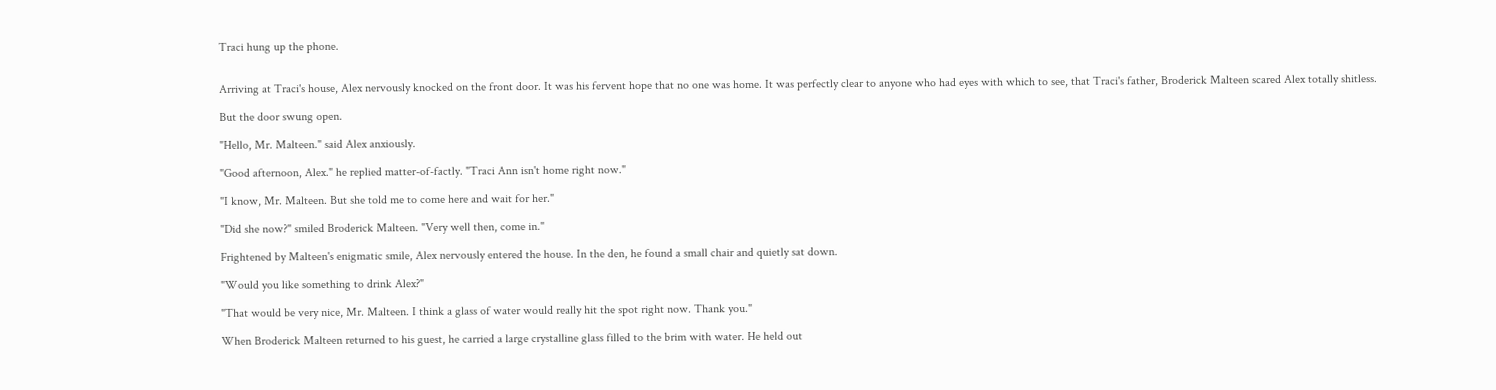Traci hung up the phone.


Arriving at Traci's house, Alex nervously knocked on the front door. It was his fervent hope that no one was home. It was perfectly clear to anyone who had eyes with which to see, that Traci's father, Broderick Malteen scared Alex totally shitless.

But the door swung open.

"Hello, Mr. Malteen." said Alex anxiously.

"Good afternoon, Alex." he replied matter-of-factly. "Traci Ann isn't home right now."

"I know, Mr. Malteen. But she told me to come here and wait for her."

"Did she now?" smiled Broderick Malteen. "Very well then, come in."

Frightened by Malteen's enigmatic smile, Alex nervously entered the house. In the den, he found a small chair and quietly sat down.

"Would you like something to drink Alex?"

"That would be very nice, Mr. Malteen. I think a glass of water would really hit the spot right now. Thank you."

When Broderick Malteen returned to his guest, he carried a large crystalline glass filled to the brim with water. He held out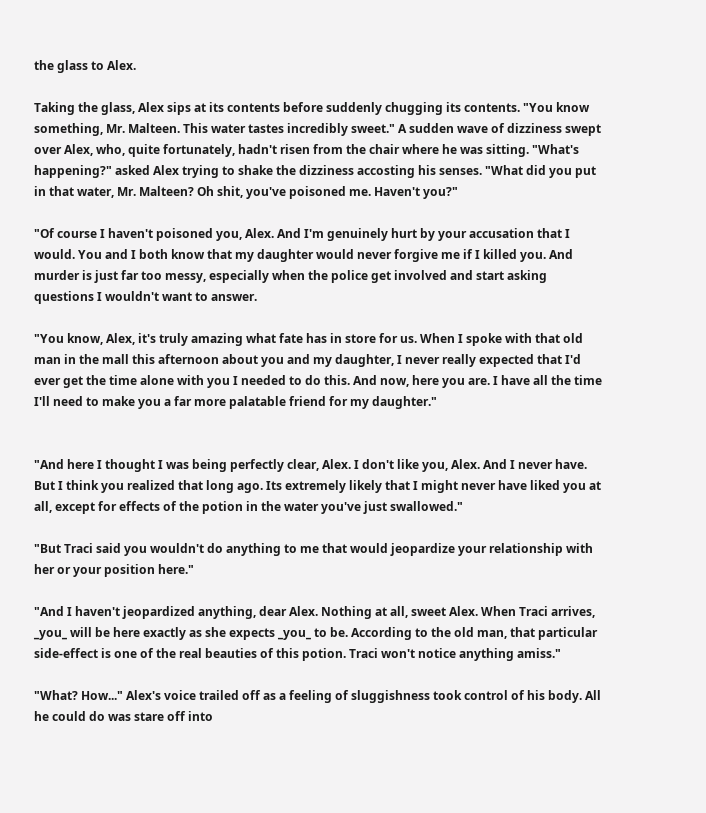the glass to Alex.

Taking the glass, Alex sips at its contents before suddenly chugging its contents. "You know something, Mr. Malteen. This water tastes incredibly sweet." A sudden wave of dizziness swept over Alex, who, quite fortunately, hadn't risen from the chair where he was sitting. "What's happening?" asked Alex trying to shake the dizziness accosting his senses. "What did you put in that water, Mr. Malteen? Oh shit, you've poisoned me. Haven't you?"

"Of course I haven't poisoned you, Alex. And I'm genuinely hurt by your accusation that I would. You and I both know that my daughter would never forgive me if I killed you. And murder is just far too messy, especially when the police get involved and start asking questions I wouldn't want to answer.

"You know, Alex, it's truly amazing what fate has in store for us. When I spoke with that old man in the mall this afternoon about you and my daughter, I never really expected that I'd ever get the time alone with you I needed to do this. And now, here you are. I have all the time I'll need to make you a far more palatable friend for my daughter."


"And here I thought I was being perfectly clear, Alex. I don't like you, Alex. And I never have. But I think you realized that long ago. Its extremely likely that I might never have liked you at all, except for effects of the potion in the water you've just swallowed."

"But Traci said you wouldn't do anything to me that would jeopardize your relationship with her or your position here."

"And I haven't jeopardized anything, dear Alex. Nothing at all, sweet Alex. When Traci arrives, _you_ will be here exactly as she expects _you_ to be. According to the old man, that particular side-effect is one of the real beauties of this potion. Traci won't notice anything amiss."

"What? How..." Alex's voice trailed off as a feeling of sluggishness took control of his body. All he could do was stare off into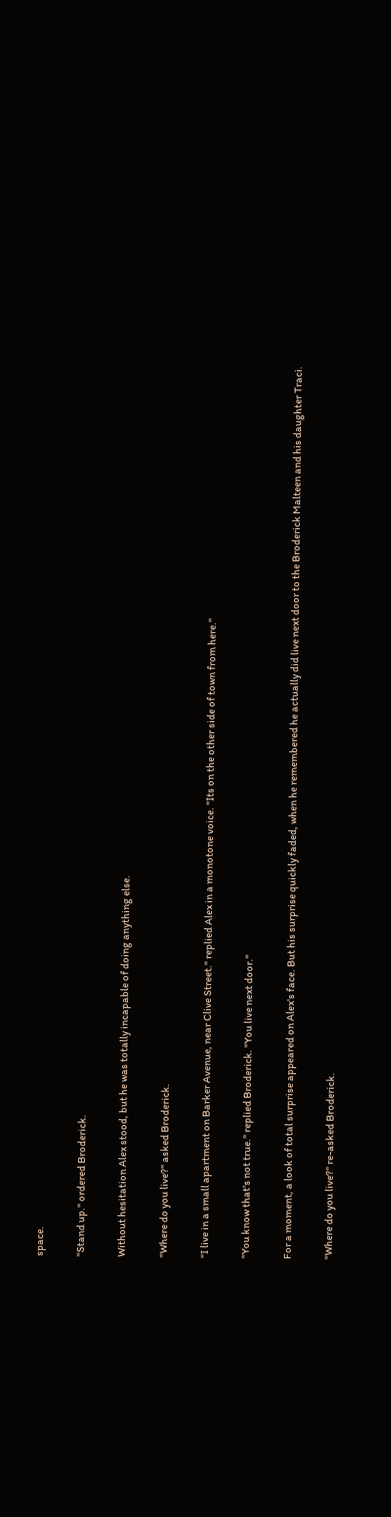space.

"Stand up." ordered Broderick.

Without hesitation Alex stood, but he was totally incapable of doing anything else.

"Where do you live?" asked Broderick.

"I live in a small apartment on Barker Avenue, near Clive Street." replied Alex in a monotone voice. "Its on the other side of town from here."

"You know that's not true." replied Broderick. "You live next door."

For a moment, a look of total surprise appeared on Alex's face. But his surprise quickly faded, when he remembered he actually did live next door to the Broderick Malteen and his daughter Traci.

"Where do you live?" re-asked Broderick.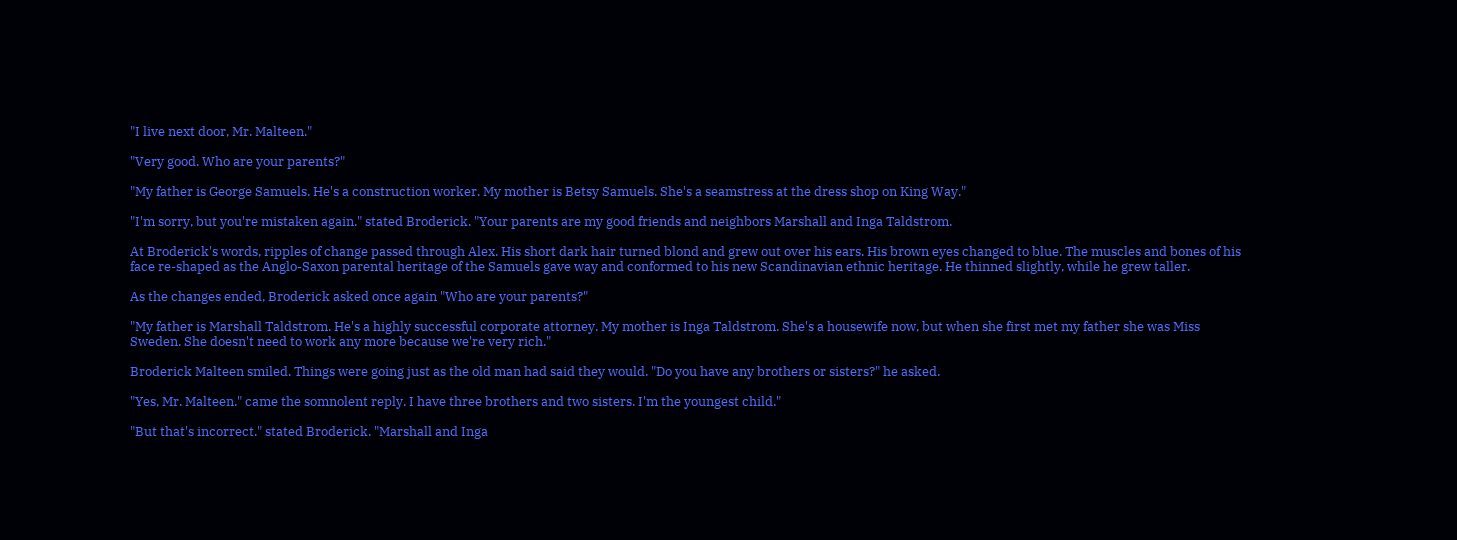"I live next door, Mr. Malteen."

"Very good. Who are your parents?"

"My father is George Samuels. He's a construction worker. My mother is Betsy Samuels. She's a seamstress at the dress shop on King Way."

"I'm sorry, but you're mistaken again." stated Broderick. "Your parents are my good friends and neighbors Marshall and Inga Taldstrom.

At Broderick's words, ripples of change passed through Alex. His short dark hair turned blond and grew out over his ears. His brown eyes changed to blue. The muscles and bones of his face re-shaped as the Anglo-Saxon parental heritage of the Samuels gave way and conformed to his new Scandinavian ethnic heritage. He thinned slightly, while he grew taller.

As the changes ended, Broderick asked once again "Who are your parents?"

"My father is Marshall Taldstrom. He's a highly successful corporate attorney. My mother is Inga Taldstrom. She's a housewife now, but when she first met my father she was Miss Sweden. She doesn't need to work any more because we're very rich."

Broderick Malteen smiled. Things were going just as the old man had said they would. "Do you have any brothers or sisters?" he asked.

"Yes, Mr. Malteen." came the somnolent reply. I have three brothers and two sisters. I'm the youngest child."

"But that's incorrect." stated Broderick. "Marshall and Inga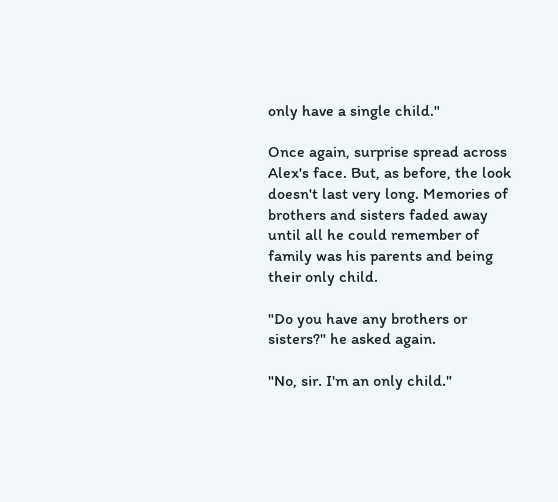only have a single child."

Once again, surprise spread across Alex's face. But, as before, the look doesn't last very long. Memories of brothers and sisters faded away until all he could remember of family was his parents and being their only child.

"Do you have any brothers or sisters?" he asked again.

"No, sir. I'm an only child."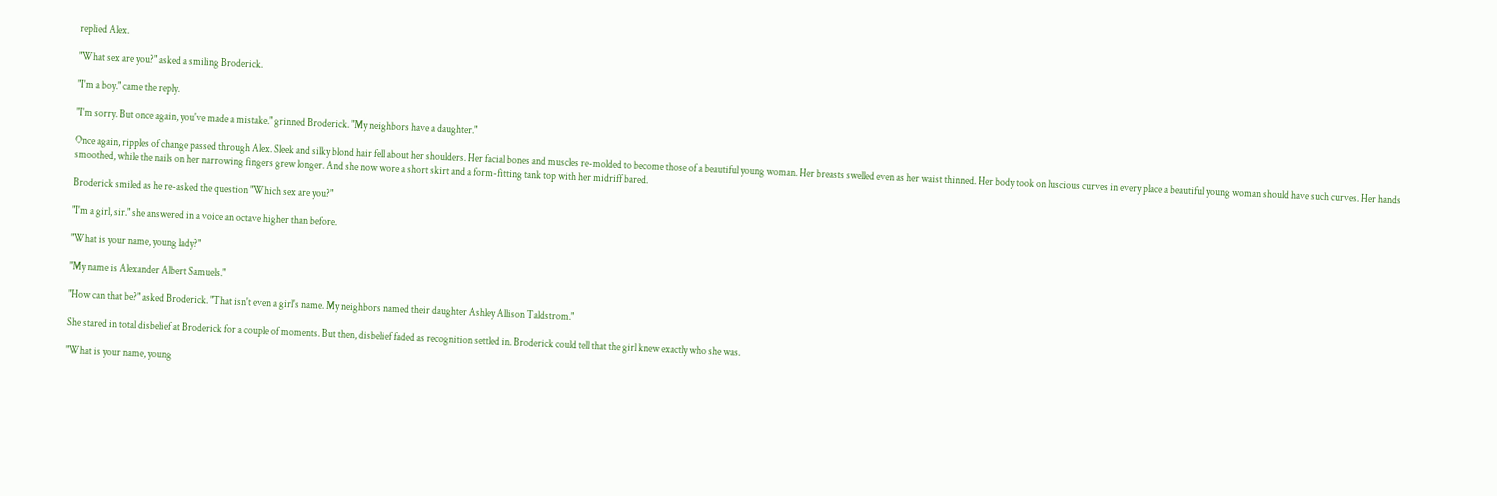replied Alex.

"What sex are you?" asked a smiling Broderick.

"I'm a boy." came the reply.

"I'm sorry. But once again, you've made a mistake." grinned Broderick. "My neighbors have a daughter."

Once again, ripples of change passed through Alex. Sleek and silky blond hair fell about her shoulders. Her facial bones and muscles re-molded to become those of a beautiful young woman. Her breasts swelled even as her waist thinned. Her body took on luscious curves in every place a beautiful young woman should have such curves. Her hands smoothed, while the nails on her narrowing fingers grew longer. And she now wore a short skirt and a form-fitting tank top with her midriff bared.

Broderick smiled as he re-asked the question "Which sex are you?"

"I'm a girl, sir." she answered in a voice an octave higher than before.

"What is your name, young lady?"

"My name is Alexander Albert Samuels."

"How can that be?" asked Broderick. "That isn't even a girl's name. My neighbors named their daughter Ashley Allison Taldstrom."

She stared in total disbelief at Broderick for a couple of moments. But then, disbelief faded as recognition settled in. Broderick could tell that the girl knew exactly who she was.

"What is your name, young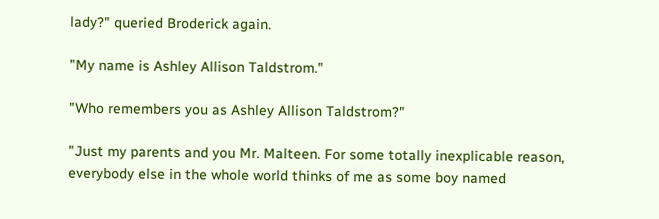lady?" queried Broderick again.

"My name is Ashley Allison Taldstrom."

"Who remembers you as Ashley Allison Taldstrom?"

"Just my parents and you Mr. Malteen. For some totally inexplicable reason, everybody else in the whole world thinks of me as some boy named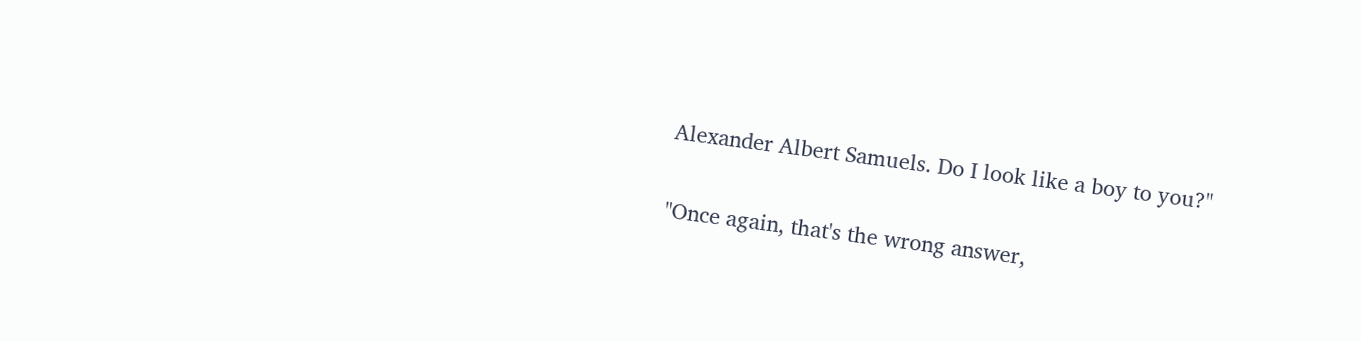Alexander Albert Samuels. Do I look like a boy to you?"

"Once again, that's the wrong answer,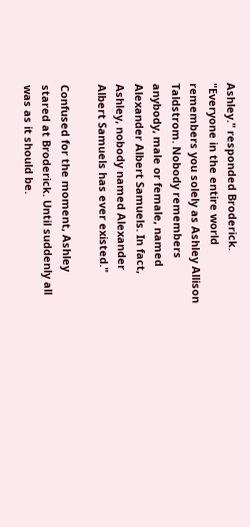Ashley." responded Broderick. "Everyone in the entire world remembers you solely as Ashley Allison Taldstrom. Nobody remembers anybody, male or female, named Alexander Albert Samuels. In fact, Ashley, nobody named Alexander Albert Samuels has ever existed."

Confused for the moment, Ashley stared at Broderick. Until suddenly all was as it should be.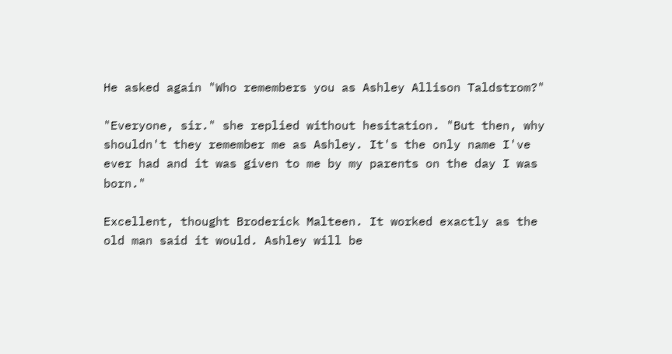He asked again "Who remembers you as Ashley Allison Taldstrom?"

"Everyone, sir." she replied without hesitation. "But then, why shouldn't they remember me as Ashley. It's the only name I've ever had and it was given to me by my parents on the day I was born."

Excellent, thought Broderick Malteen. It worked exactly as the old man said it would. Ashley will be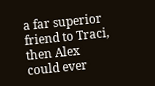a far superior friend to Traci, then Alex could ever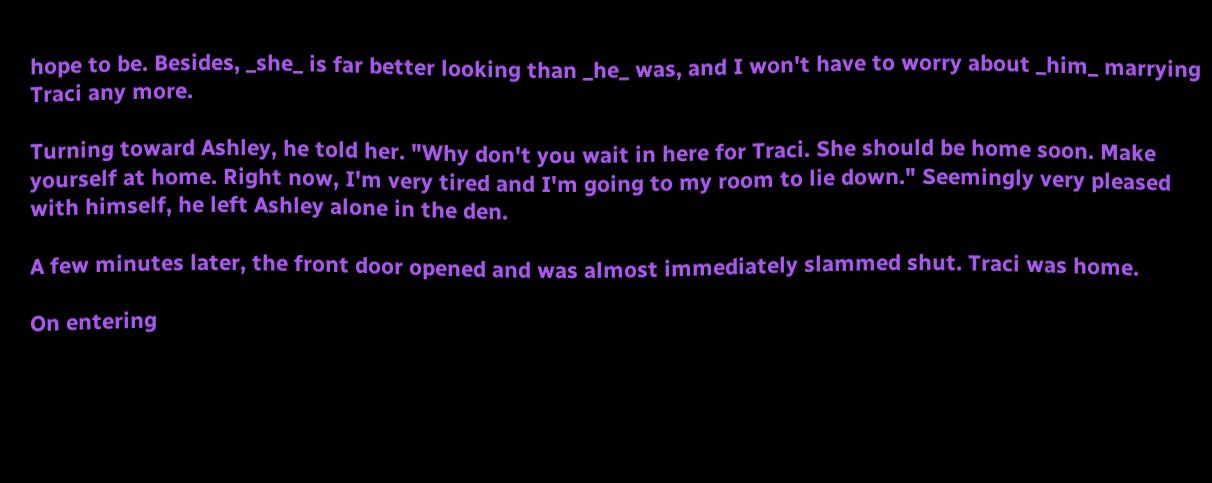hope to be. Besides, _she_ is far better looking than _he_ was, and I won't have to worry about _him_ marrying Traci any more.

Turning toward Ashley, he told her. "Why don't you wait in here for Traci. She should be home soon. Make yourself at home. Right now, I'm very tired and I'm going to my room to lie down." Seemingly very pleased with himself, he left Ashley alone in the den.

A few minutes later, the front door opened and was almost immediately slammed shut. Traci was home.

On entering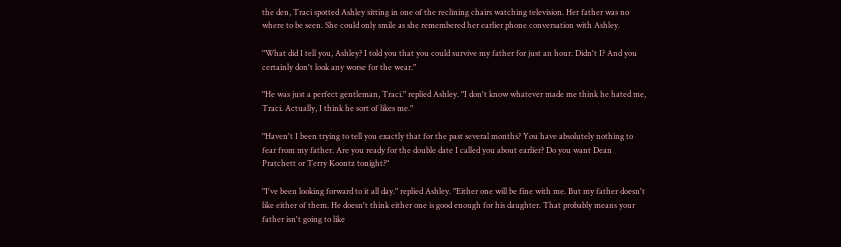the den, Traci spotted Ashley sitting in one of the reclining chairs watching television. Her father was no where to be seen. She could only smile as she remembered her earlier phone conversation with Ashley.

"What did I tell you, Ashley? I told you that you could survive my father for just an hour. Didn't I? And you certainly don't look any worse for the wear."

"He was just a perfect gentleman, Traci." replied Ashley. "I don't know whatever made me think he hated me, Traci. Actually, I think he sort of likes me."

"Haven't I been trying to tell you exactly that for the past several months? You have absolutely nothing to fear from my father. Are you ready for the double date I called you about earlier? Do you want Dean Pratchett or Terry Koontz tonight?"

"I've been looking forward to it all day." replied Ashley. "Either one will be fine with me. But my father doesn't like either of them. He doesn't think either one is good enough for his daughter. That probably means your father isn't going to like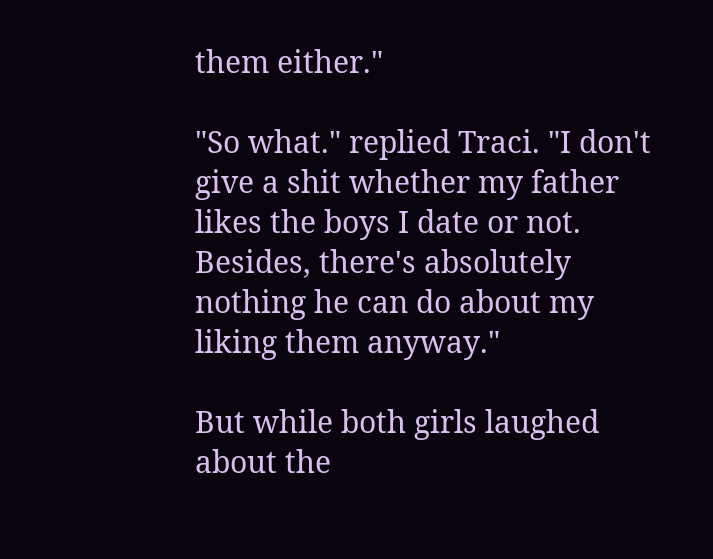them either."

"So what." replied Traci. "I don't give a shit whether my father likes the boys I date or not. Besides, there's absolutely nothing he can do about my liking them anyway."

But while both girls laughed about the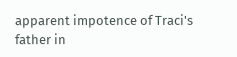apparent impotence of Traci's father in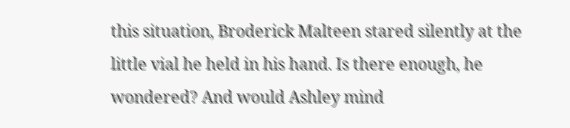this situation, Broderick Malteen stared silently at the little vial he held in his hand. Is there enough, he wondered? And would Ashley mind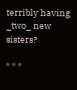terribly having _two_ new sisters?

* * *